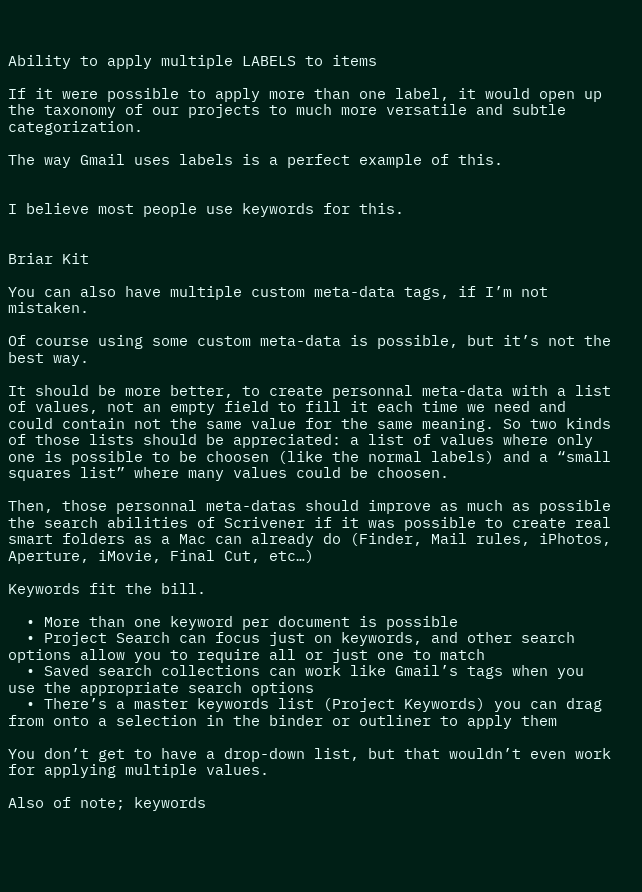Ability to apply multiple LABELS to items

If it were possible to apply more than one label, it would open up the taxonomy of our projects to much more versatile and subtle categorization.

The way Gmail uses labels is a perfect example of this.


I believe most people use keywords for this.


Briar Kit

You can also have multiple custom meta-data tags, if I’m not mistaken.

Of course using some custom meta-data is possible, but it’s not the best way.

It should be more better, to create personnal meta-data with a list of values, not an empty field to fill it each time we need and could contain not the same value for the same meaning. So two kinds of those lists should be appreciated: a list of values where only one is possible to be choosen (like the normal labels) and a “small squares list” where many values could be choosen.

Then, those personnal meta-datas should improve as much as possible the search abilities of Scrivener if it was possible to create real smart folders as a Mac can already do (Finder, Mail rules, iPhotos, Aperture, iMovie, Final Cut, etc…)

Keywords fit the bill.

  • More than one keyword per document is possible
  • Project Search can focus just on keywords, and other search options allow you to require all or just one to match
  • Saved search collections can work like Gmail’s tags when you use the appropriate search options
  • There’s a master keywords list (Project Keywords) you can drag from onto a selection in the binder or outliner to apply them

You don’t get to have a drop-down list, but that wouldn’t even work for applying multiple values.

Also of note; keywords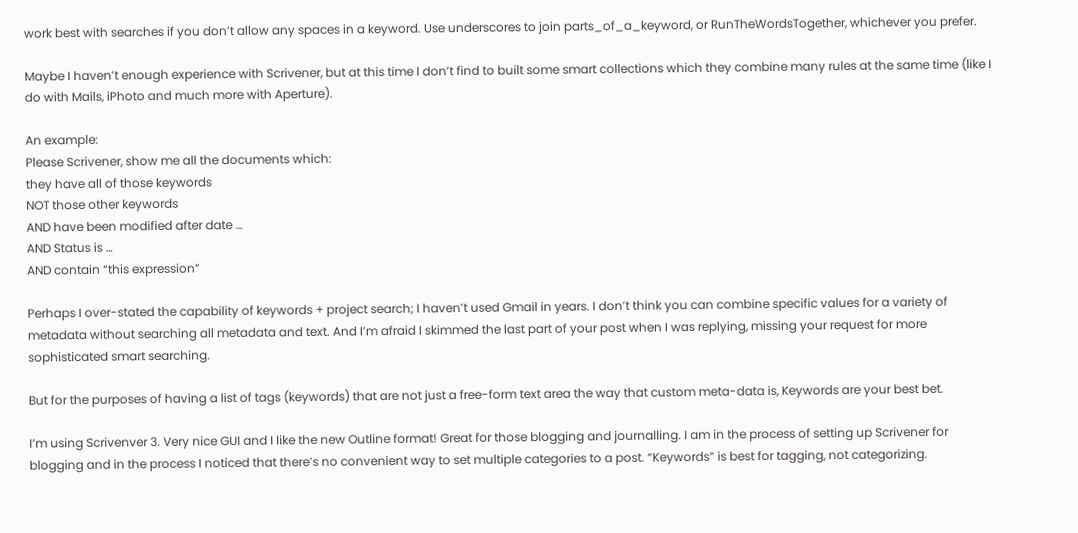work best with searches if you don’t allow any spaces in a keyword. Use underscores to join parts_of_a_keyword, or RunTheWordsTogether, whichever you prefer.

Maybe I haven’t enough experience with Scrivener, but at this time I don’t find to built some smart collections which they combine many rules at the same time (like I do with Mails, iPhoto and much more with Aperture).

An example:
Please Scrivener, show me all the documents which:
they have all of those keywords
NOT those other keywords
AND have been modified after date …
AND Status is …
AND contain “this expression”

Perhaps I over-stated the capability of keywords + project search; I haven’t used Gmail in years. I don’t think you can combine specific values for a variety of metadata without searching all metadata and text. And I’m afraid I skimmed the last part of your post when I was replying, missing your request for more sophisticated smart searching.

But for the purposes of having a list of tags (keywords) that are not just a free-form text area the way that custom meta-data is, Keywords are your best bet.

I’m using Scrivenver 3. Very nice GUI and I like the new Outline format! Great for those blogging and journalling. I am in the process of setting up Scrivener for blogging and in the process I noticed that there’s no convenient way to set multiple categories to a post. “Keywords” is best for tagging, not categorizing.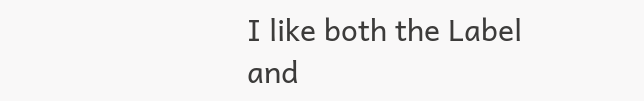I like both the Label and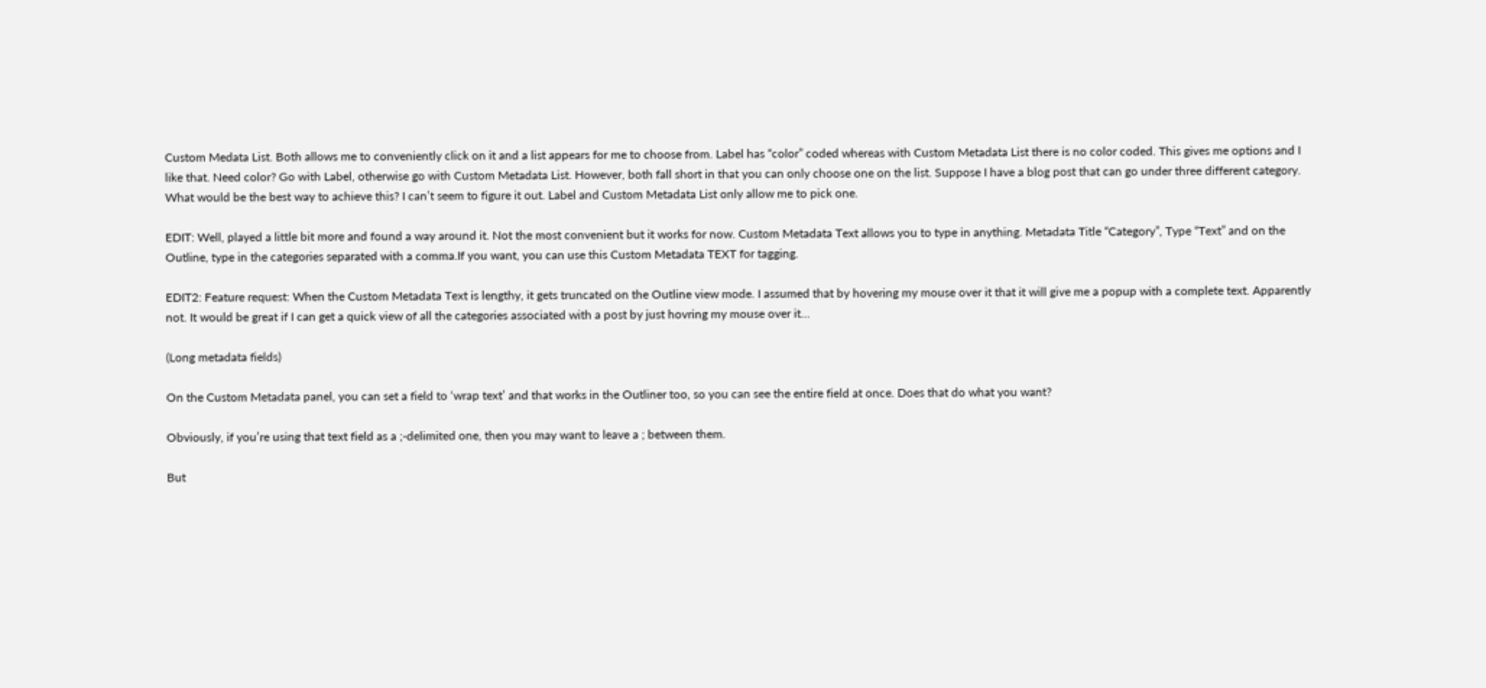Custom Medata List. Both allows me to conveniently click on it and a list appears for me to choose from. Label has “color” coded whereas with Custom Metadata List there is no color coded. This gives me options and I like that. Need color? Go with Label, otherwise go with Custom Metadata List. However, both fall short in that you can only choose one on the list. Suppose I have a blog post that can go under three different category. What would be the best way to achieve this? I can’t seem to figure it out. Label and Custom Metadata List only allow me to pick one.

EDIT: Well, played a little bit more and found a way around it. Not the most convenient but it works for now. Custom Metadata Text allows you to type in anything. Metadata Title “Category”, Type “Text” and on the Outline, type in the categories separated with a comma.If you want, you can use this Custom Metadata TEXT for tagging.

EDIT2: Feature request: When the Custom Metadata Text is lengthy, it gets truncated on the Outline view mode. I assumed that by hovering my mouse over it that it will give me a popup with a complete text. Apparently not. It would be great if I can get a quick view of all the categories associated with a post by just hovring my mouse over it…

(Long metadata fields)

On the Custom Metadata panel, you can set a field to ‘wrap text’ and that works in the Outliner too, so you can see the entire field at once. Does that do what you want?

Obviously, if you’re using that text field as a ;-delimited one, then you may want to leave a ; between them.

But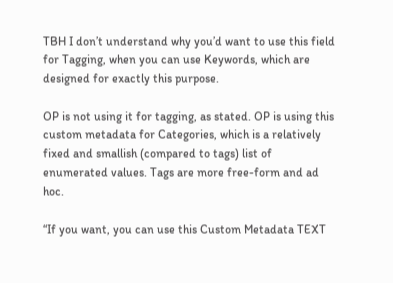TBH I don’t understand why you’d want to use this field for Tagging, when you can use Keywords, which are designed for exactly this purpose.

OP is not using it for tagging, as stated. OP is using this custom metadata for Categories, which is a relatively fixed and smallish (compared to tags) list of enumerated values. Tags are more free-form and ad hoc.

“If you want, you can use this Custom Metadata TEXT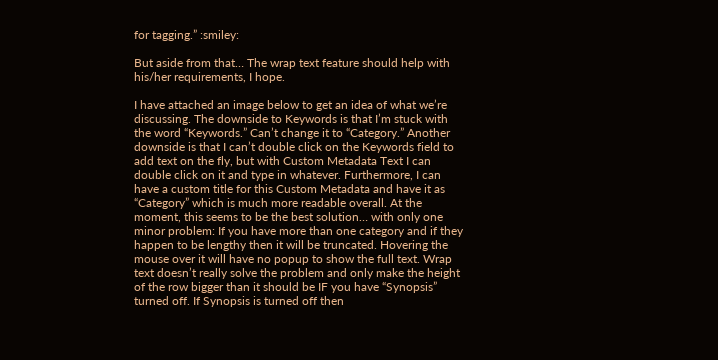for tagging.” :smiley:

But aside from that… The wrap text feature should help with his/her requirements, I hope.

I have attached an image below to get an idea of what we’re discussing. The downside to Keywords is that I’m stuck with the word “Keywords.” Can’t change it to “Category.” Another downside is that I can’t double click on the Keywords field to add text on the fly, but with Custom Metadata Text I can double click on it and type in whatever. Furthermore, I can have a custom title for this Custom Metadata and have it as “Category” which is much more readable overall. At the moment, this seems to be the best solution… with only one minor problem: If you have more than one category and if they happen to be lengthy then it will be truncated. Hovering the mouse over it will have no popup to show the full text. Wrap text doesn’t really solve the problem and only make the height of the row bigger than it should be IF you have “Synopsis” turned off. If Synopsis is turned off then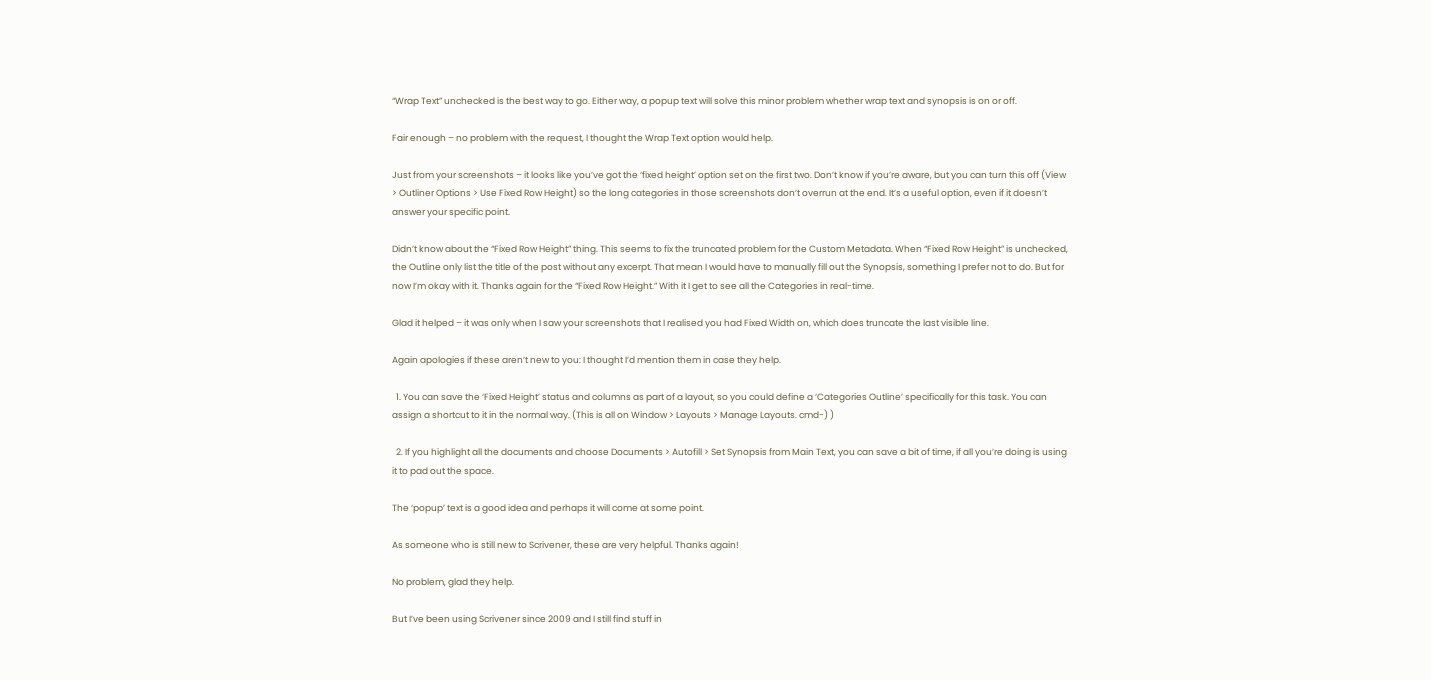“Wrap Text” unchecked is the best way to go. Either way, a popup text will solve this minor problem whether wrap text and synopsis is on or off.

Fair enough – no problem with the request, I thought the Wrap Text option would help.

Just from your screenshots – it looks like you’ve got the ‘fixed height’ option set on the first two. Don’t know if you’re aware, but you can turn this off (View > Outliner Options > Use Fixed Row Height) so the long categories in those screenshots don’t overrun at the end. It’s a useful option, even if it doesn’t answer your specific point.

Didn’t know about the “Fixed Row Height” thing. This seems to fix the truncated problem for the Custom Metadata. When “Fixed Row Height” is unchecked, the Outline only list the title of the post without any excerpt. That mean I would have to manually fill out the Synopsis, something I prefer not to do. But for now I’m okay with it. Thanks again for the “Fixed Row Height.” With it I get to see all the Categories in real-time.

Glad it helped – it was only when I saw your screenshots that I realised you had Fixed Width on, which does truncate the last visible line.

Again apologies if these aren’t new to you: I thought I’d mention them in case they help.

  1. You can save the ‘Fixed Height’ status and columns as part of a layout, so you could define a ‘Categories Outline’ specifically for this task. You can assign a shortcut to it in the normal way. (This is all on Window > Layouts > Manage Layouts. cmd-) )

  2. If you highlight all the documents and choose Documents > Autofill > Set Synopsis from Main Text, you can save a bit of time, if all you’re doing is using it to pad out the space.

The ‘popup’ text is a good idea and perhaps it will come at some point.

As someone who is still new to Scrivener, these are very helpful. Thanks again!

No problem, glad they help.

But I’ve been using Scrivener since 2009 and I still find stuff in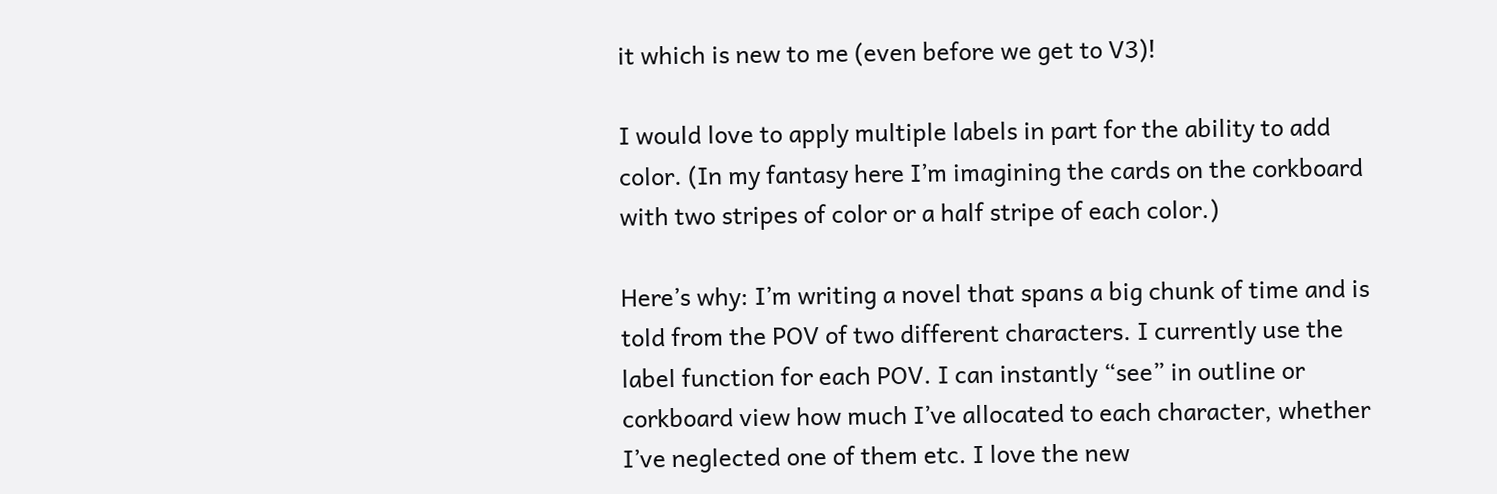it which is new to me (even before we get to V3)!

I would love to apply multiple labels in part for the ability to add color. (In my fantasy here I’m imagining the cards on the corkboard with two stripes of color or a half stripe of each color.)

Here’s why: I’m writing a novel that spans a big chunk of time and is told from the POV of two different characters. I currently use the label function for each POV. I can instantly “see” in outline or corkboard view how much I’ve allocated to each character, whether I’ve neglected one of them etc. I love the new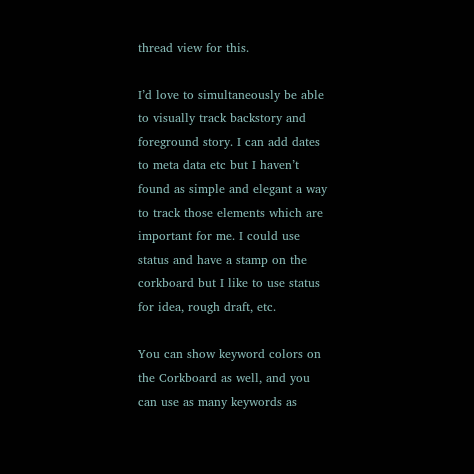thread view for this.

I’d love to simultaneously be able to visually track backstory and foreground story. I can add dates to meta data etc but I haven’t found as simple and elegant a way to track those elements which are important for me. I could use status and have a stamp on the corkboard but I like to use status for idea, rough draft, etc.

You can show keyword colors on the Corkboard as well, and you can use as many keywords as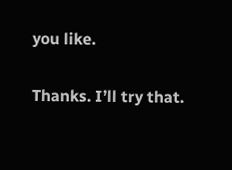you like.


Thanks. I’ll try that.